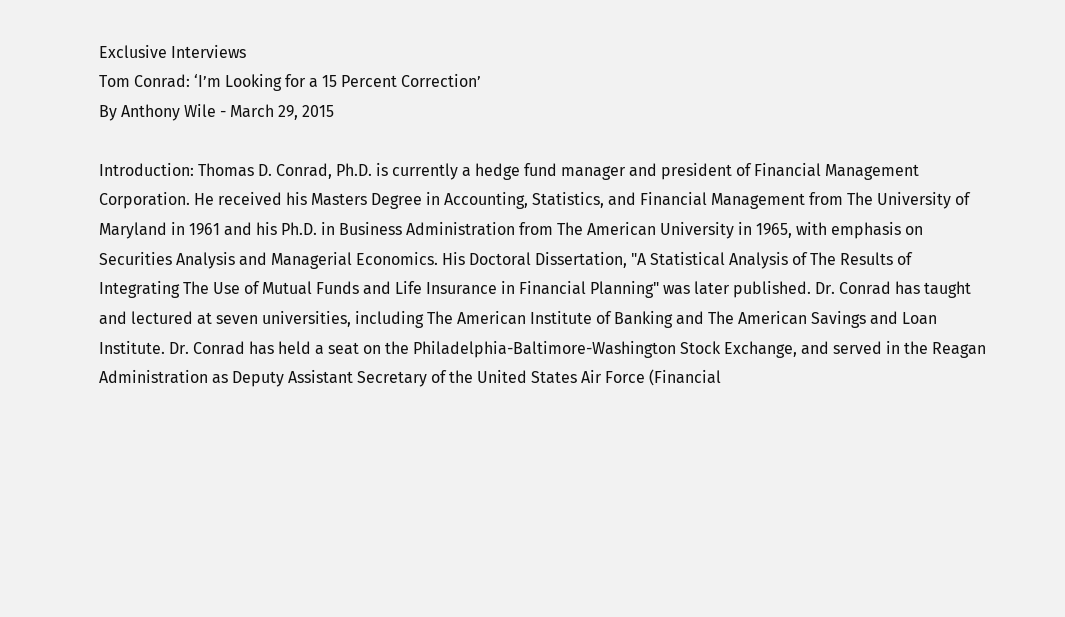Exclusive Interviews
Tom Conrad: ‘I’m Looking for a 15 Percent Correction’
By Anthony Wile - March 29, 2015

Introduction: Thomas D. Conrad, Ph.D. is currently a hedge fund manager and president of Financial Management Corporation. He received his Masters Degree in Accounting, Statistics, and Financial Management from The University of Maryland in 1961 and his Ph.D. in Business Administration from The American University in 1965, with emphasis on Securities Analysis and Managerial Economics. His Doctoral Dissertation, "A Statistical Analysis of The Results of Integrating The Use of Mutual Funds and Life Insurance in Financial Planning" was later published. Dr. Conrad has taught and lectured at seven universities, including The American Institute of Banking and The American Savings and Loan Institute. Dr. Conrad has held a seat on the Philadelphia-Baltimore-Washington Stock Exchange, and served in the Reagan Administration as Deputy Assistant Secretary of the United States Air Force (Financial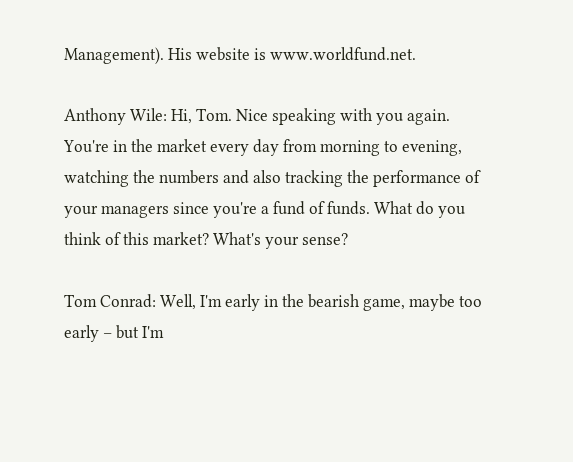Management). His website is www.worldfund.net.

Anthony Wile: Hi, Tom. Nice speaking with you again. You're in the market every day from morning to evening, watching the numbers and also tracking the performance of your managers since you're a fund of funds. What do you think of this market? What's your sense?

Tom Conrad: Well, I'm early in the bearish game, maybe too early – but I'm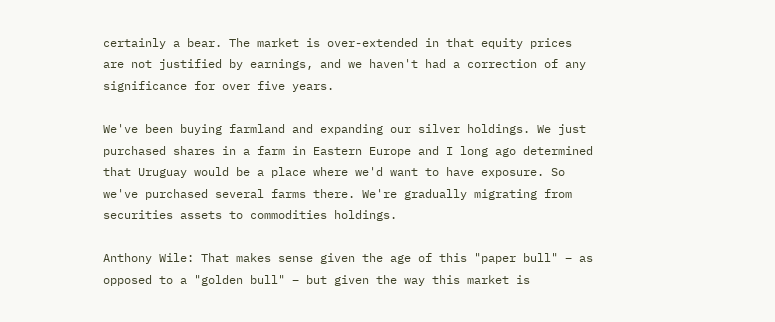certainly a bear. The market is over-extended in that equity prices are not justified by earnings, and we haven't had a correction of any significance for over five years.

We've been buying farmland and expanding our silver holdings. We just purchased shares in a farm in Eastern Europe and I long ago determined that Uruguay would be a place where we'd want to have exposure. So we've purchased several farms there. We're gradually migrating from securities assets to commodities holdings.

Anthony Wile: That makes sense given the age of this "paper bull" – as opposed to a "golden bull" – but given the way this market is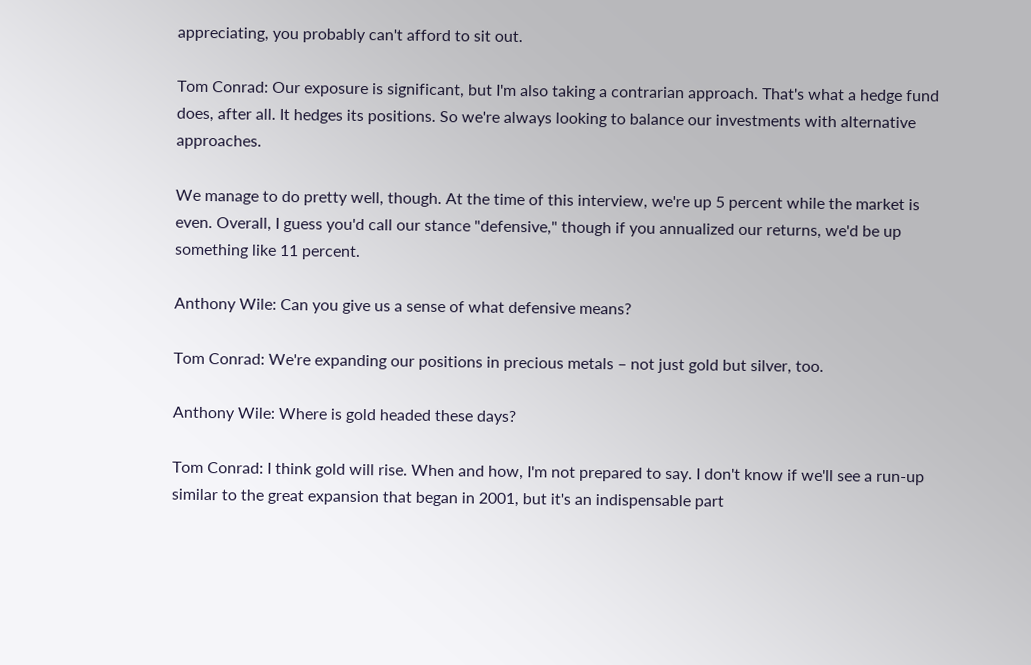appreciating, you probably can't afford to sit out.

Tom Conrad: Our exposure is significant, but I'm also taking a contrarian approach. That's what a hedge fund does, after all. It hedges its positions. So we're always looking to balance our investments with alternative approaches.

We manage to do pretty well, though. At the time of this interview, we're up 5 percent while the market is even. Overall, I guess you'd call our stance "defensive," though if you annualized our returns, we'd be up something like 11 percent.

Anthony Wile: Can you give us a sense of what defensive means?

Tom Conrad: We're expanding our positions in precious metals – not just gold but silver, too.

Anthony Wile: Where is gold headed these days?

Tom Conrad: I think gold will rise. When and how, I'm not prepared to say. I don't know if we'll see a run-up similar to the great expansion that began in 2001, but it's an indispensable part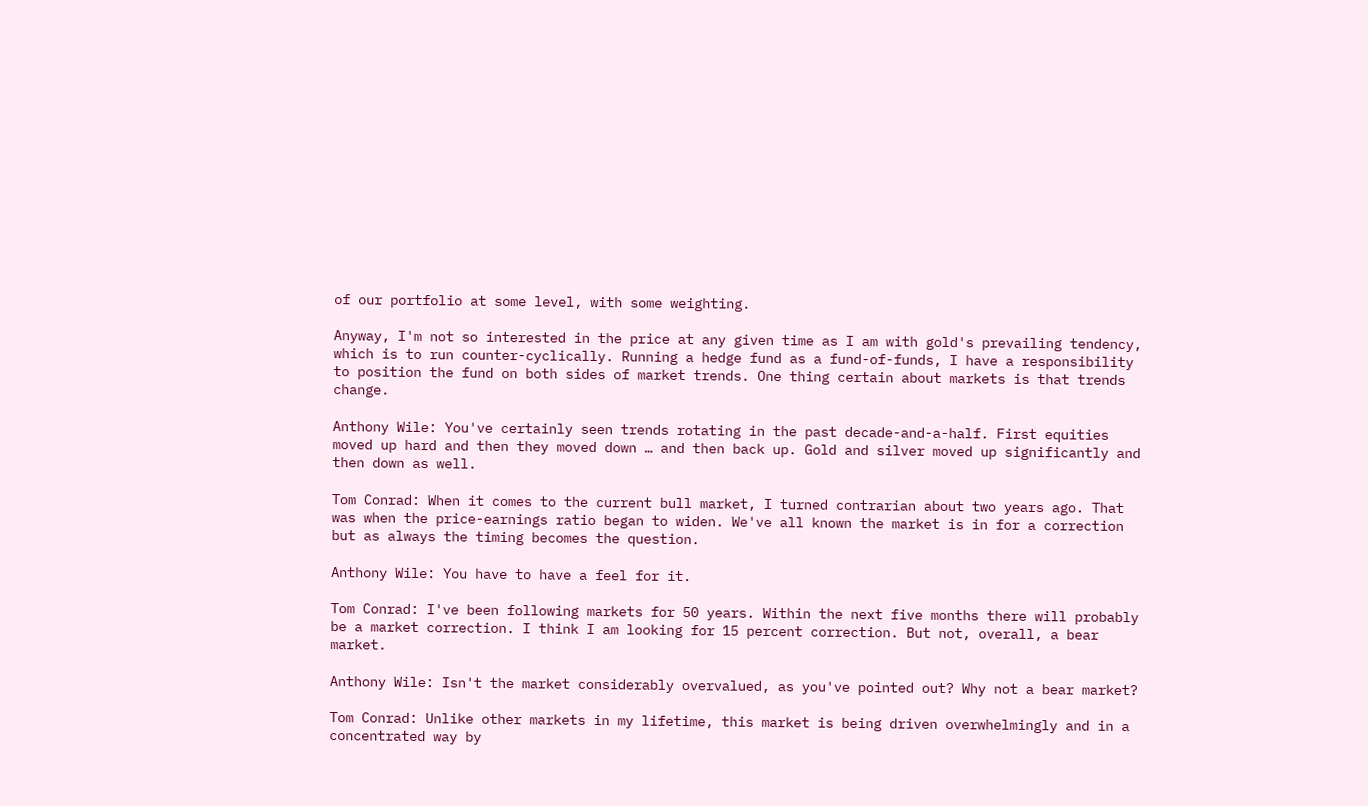of our portfolio at some level, with some weighting.

Anyway, I'm not so interested in the price at any given time as I am with gold's prevailing tendency, which is to run counter-cyclically. Running a hedge fund as a fund-of-funds, I have a responsibility to position the fund on both sides of market trends. One thing certain about markets is that trends change.

Anthony Wile: You've certainly seen trends rotating in the past decade-and-a-half. First equities moved up hard and then they moved down … and then back up. Gold and silver moved up significantly and then down as well.

Tom Conrad: When it comes to the current bull market, I turned contrarian about two years ago. That was when the price-earnings ratio began to widen. We've all known the market is in for a correction but as always the timing becomes the question.

Anthony Wile: You have to have a feel for it.

Tom Conrad: I've been following markets for 50 years. Within the next five months there will probably be a market correction. I think I am looking for 15 percent correction. But not, overall, a bear market.

Anthony Wile: Isn't the market considerably overvalued, as you've pointed out? Why not a bear market?

Tom Conrad: Unlike other markets in my lifetime, this market is being driven overwhelmingly and in a concentrated way by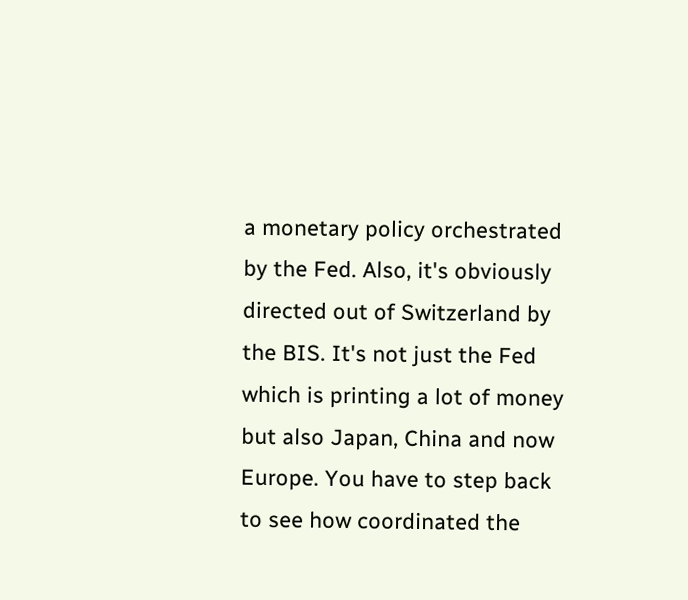a monetary policy orchestrated by the Fed. Also, it's obviously directed out of Switzerland by the BIS. It's not just the Fed which is printing a lot of money but also Japan, China and now Europe. You have to step back to see how coordinated the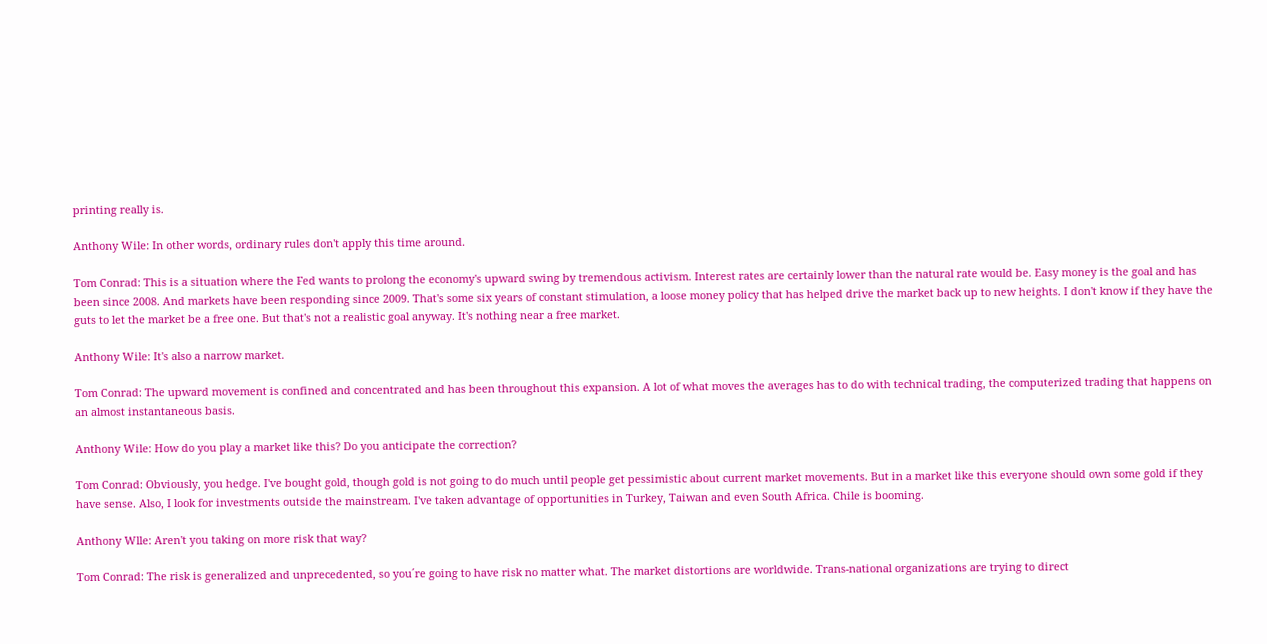printing really is.

Anthony Wile: In other words, ordinary rules don't apply this time around.

Tom Conrad: This is a situation where the Fed wants to prolong the economy's upward swing by tremendous activism. Interest rates are certainly lower than the natural rate would be. Easy money is the goal and has been since 2008. And markets have been responding since 2009. That's some six years of constant stimulation, a loose money policy that has helped drive the market back up to new heights. I don't know if they have the guts to let the market be a free one. But that's not a realistic goal anyway. It's nothing near a free market.

Anthony Wile: It's also a narrow market.

Tom Conrad: The upward movement is confined and concentrated and has been throughout this expansion. A lot of what moves the averages has to do with technical trading, the computerized trading that happens on an almost instantaneous basis.

Anthony Wile: How do you play a market like this? Do you anticipate the correction?

Tom Conrad: Obviously, you hedge. I've bought gold, though gold is not going to do much until people get pessimistic about current market movements. But in a market like this everyone should own some gold if they have sense. Also, I look for investments outside the mainstream. I've taken advantage of opportunities in Turkey, Taiwan and even South Africa. Chile is booming.

Anthony Wlle: Aren't you taking on more risk that way?

Tom Conrad: The risk is generalized and unprecedented, so you´re going to have risk no matter what. The market distortions are worldwide. Trans-national organizations are trying to direct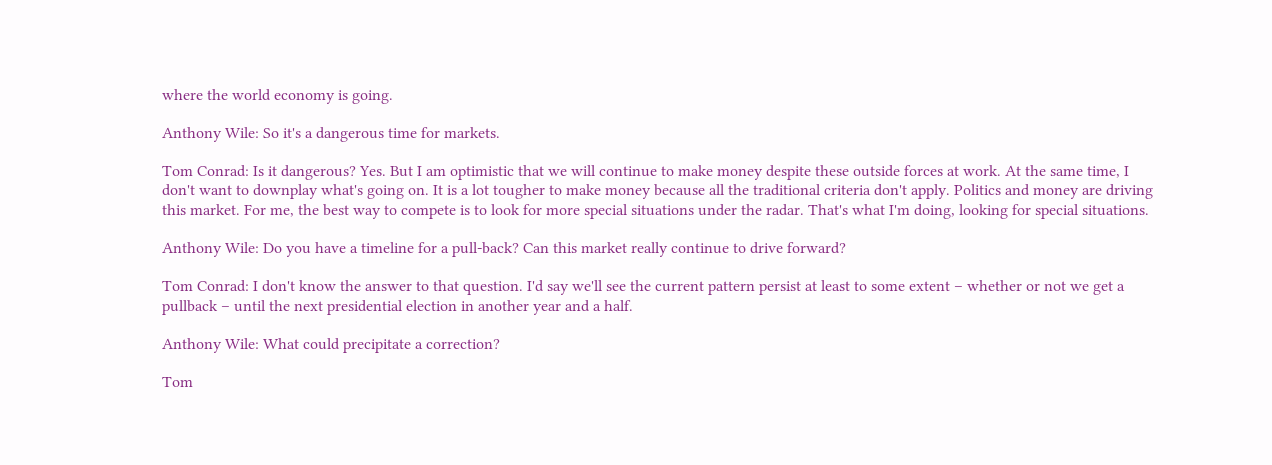where the world economy is going.

Anthony Wile: So it's a dangerous time for markets.

Tom Conrad: Is it dangerous? Yes. But I am optimistic that we will continue to make money despite these outside forces at work. At the same time, I don't want to downplay what's going on. It is a lot tougher to make money because all the traditional criteria don't apply. Politics and money are driving this market. For me, the best way to compete is to look for more special situations under the radar. That's what I'm doing, looking for special situations.

Anthony Wile: Do you have a timeline for a pull-back? Can this market really continue to drive forward?

Tom Conrad: I don't know the answer to that question. I'd say we'll see the current pattern persist at least to some extent – whether or not we get a pullback – until the next presidential election in another year and a half.

Anthony Wile: What could precipitate a correction?

Tom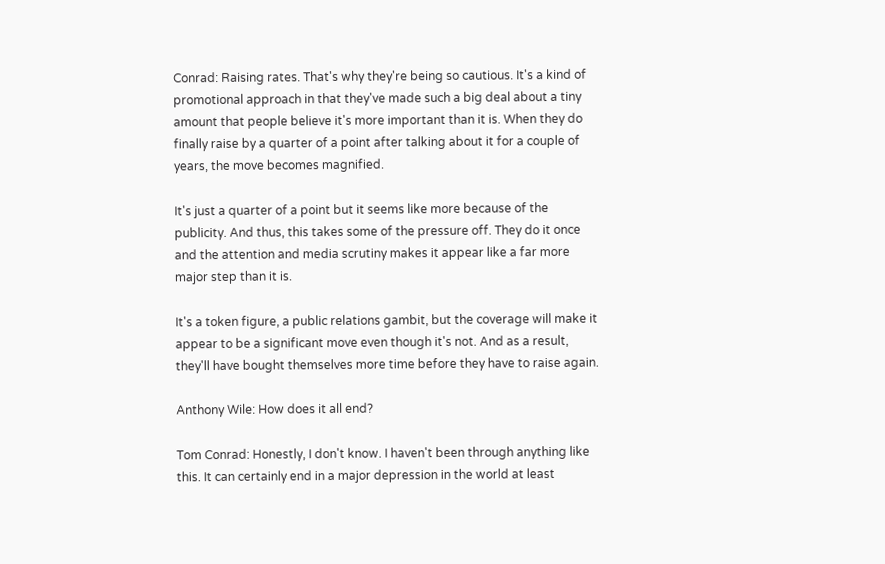Conrad: Raising rates. That's why they're being so cautious. It's a kind of promotional approach in that they've made such a big deal about a tiny amount that people believe it's more important than it is. When they do finally raise by a quarter of a point after talking about it for a couple of years, the move becomes magnified.

It's just a quarter of a point but it seems like more because of the publicity. And thus, this takes some of the pressure off. They do it once and the attention and media scrutiny makes it appear like a far more major step than it is.

It's a token figure, a public relations gambit, but the coverage will make it appear to be a significant move even though it's not. And as a result, they'll have bought themselves more time before they have to raise again.

Anthony Wile: How does it all end?

Tom Conrad: Honestly, I don't know. I haven't been through anything like this. It can certainly end in a major depression in the world at least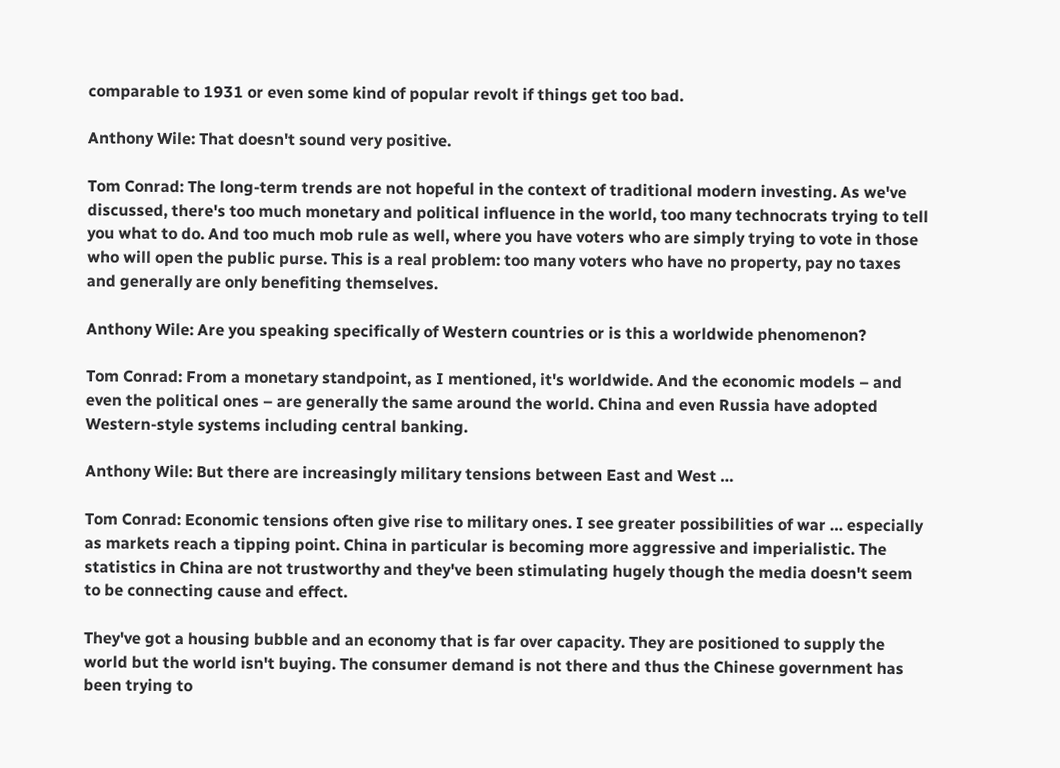comparable to 1931 or even some kind of popular revolt if things get too bad.

Anthony Wile: That doesn't sound very positive.

Tom Conrad: The long-term trends are not hopeful in the context of traditional modern investing. As we've discussed, there's too much monetary and political influence in the world, too many technocrats trying to tell you what to do. And too much mob rule as well, where you have voters who are simply trying to vote in those who will open the public purse. This is a real problem: too many voters who have no property, pay no taxes and generally are only benefiting themselves.

Anthony Wile: Are you speaking specifically of Western countries or is this a worldwide phenomenon?

Tom Conrad: From a monetary standpoint, as I mentioned, it's worldwide. And the economic models – and even the political ones – are generally the same around the world. China and even Russia have adopted Western-style systems including central banking.

Anthony Wile: But there are increasingly military tensions between East and West …

Tom Conrad: Economic tensions often give rise to military ones. I see greater possibilities of war … especially as markets reach a tipping point. China in particular is becoming more aggressive and imperialistic. The statistics in China are not trustworthy and they've been stimulating hugely though the media doesn't seem to be connecting cause and effect.

They've got a housing bubble and an economy that is far over capacity. They are positioned to supply the world but the world isn't buying. The consumer demand is not there and thus the Chinese government has been trying to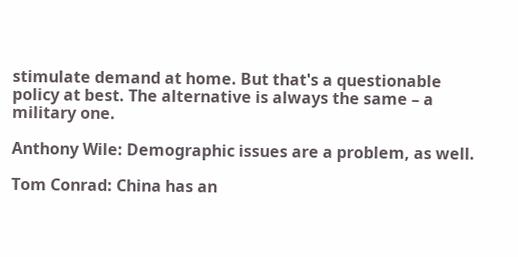stimulate demand at home. But that's a questionable policy at best. The alternative is always the same – a military one.

Anthony Wile: Demographic issues are a problem, as well.

Tom Conrad: China has an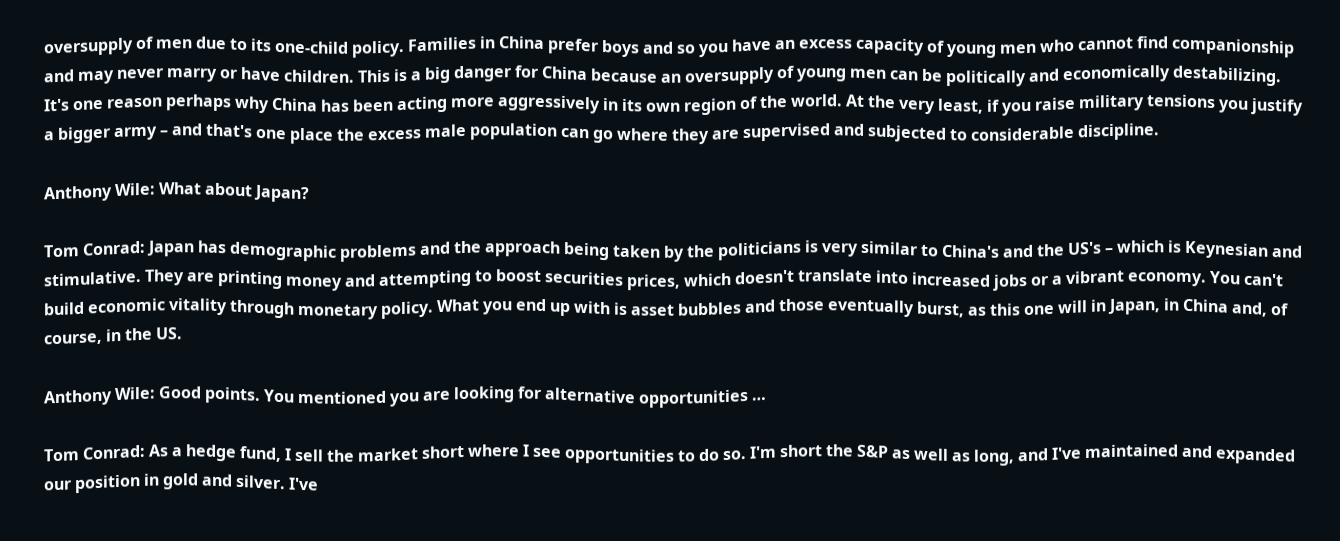oversupply of men due to its one-child policy. Families in China prefer boys and so you have an excess capacity of young men who cannot find companionship and may never marry or have children. This is a big danger for China because an oversupply of young men can be politically and economically destabilizing. It's one reason perhaps why China has been acting more aggressively in its own region of the world. At the very least, if you raise military tensions you justify a bigger army – and that's one place the excess male population can go where they are supervised and subjected to considerable discipline.

Anthony Wile: What about Japan?

Tom Conrad: Japan has demographic problems and the approach being taken by the politicians is very similar to China's and the US's – which is Keynesian and stimulative. They are printing money and attempting to boost securities prices, which doesn't translate into increased jobs or a vibrant economy. You can't build economic vitality through monetary policy. What you end up with is asset bubbles and those eventually burst, as this one will in Japan, in China and, of course, in the US.

Anthony Wile: Good points. You mentioned you are looking for alternative opportunities …

Tom Conrad: As a hedge fund, I sell the market short where I see opportunities to do so. I'm short the S&P as well as long, and I've maintained and expanded our position in gold and silver. I've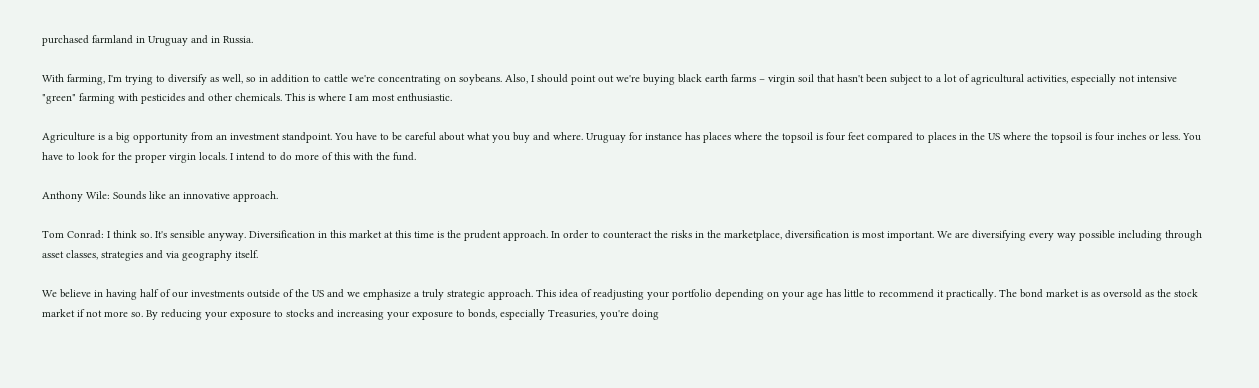purchased farmland in Uruguay and in Russia.

With farming, I'm trying to diversify as well, so in addition to cattle we're concentrating on soybeans. Also, I should point out we're buying black earth farms – virgin soil that hasn't been subject to a lot of agricultural activities, especially not intensive "green" farming with pesticides and other chemicals. This is where I am most enthusiastic.

Agriculture is a big opportunity from an investment standpoint. You have to be careful about what you buy and where. Uruguay for instance has places where the topsoil is four feet compared to places in the US where the topsoil is four inches or less. You have to look for the proper virgin locals. I intend to do more of this with the fund.

Anthony Wile: Sounds like an innovative approach.

Tom Conrad: I think so. It's sensible anyway. Diversification in this market at this time is the prudent approach. In order to counteract the risks in the marketplace, diversification is most important. We are diversifying every way possible including through asset classes, strategies and via geography itself.

We believe in having half of our investments outside of the US and we emphasize a truly strategic approach. This idea of readjusting your portfolio depending on your age has little to recommend it practically. The bond market is as oversold as the stock market if not more so. By reducing your exposure to stocks and increasing your exposure to bonds, especially Treasuries, you're doing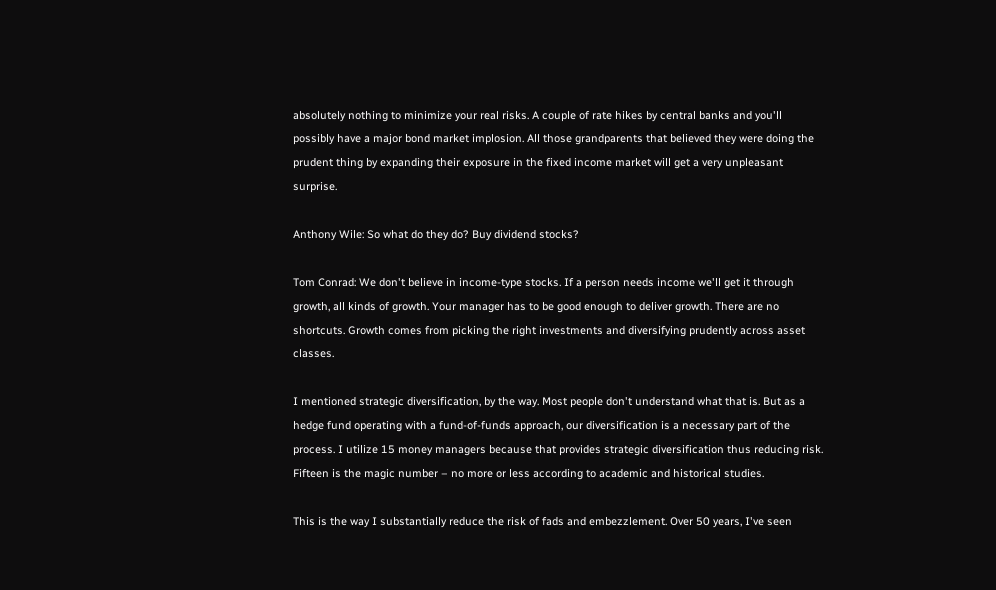absolutely nothing to minimize your real risks. A couple of rate hikes by central banks and you'll possibly have a major bond market implosion. All those grandparents that believed they were doing the prudent thing by expanding their exposure in the fixed income market will get a very unpleasant surprise.

Anthony Wile: So what do they do? Buy dividend stocks?

Tom Conrad: We don't believe in income-type stocks. If a person needs income we'll get it through growth, all kinds of growth. Your manager has to be good enough to deliver growth. There are no shortcuts. Growth comes from picking the right investments and diversifying prudently across asset classes.

I mentioned strategic diversification, by the way. Most people don't understand what that is. But as a hedge fund operating with a fund-of-funds approach, our diversification is a necessary part of the process. I utilize 15 money managers because that provides strategic diversification thus reducing risk. Fifteen is the magic number – no more or less according to academic and historical studies.

This is the way I substantially reduce the risk of fads and embezzlement. Over 50 years, I've seen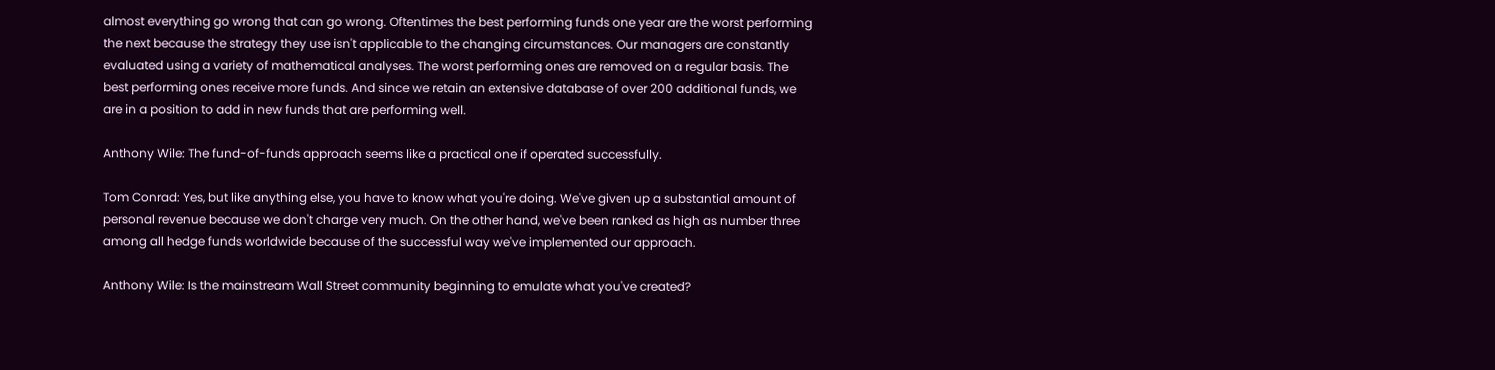almost everything go wrong that can go wrong. Oftentimes the best performing funds one year are the worst performing the next because the strategy they use isn't applicable to the changing circumstances. Our managers are constantly evaluated using a variety of mathematical analyses. The worst performing ones are removed on a regular basis. The best performing ones receive more funds. And since we retain an extensive database of over 200 additional funds, we are in a position to add in new funds that are performing well.

Anthony Wile: The fund-of-funds approach seems like a practical one if operated successfully.

Tom Conrad: Yes, but like anything else, you have to know what you're doing. We've given up a substantial amount of personal revenue because we don't charge very much. On the other hand, we've been ranked as high as number three among all hedge funds worldwide because of the successful way we've implemented our approach.

Anthony Wile: Is the mainstream Wall Street community beginning to emulate what you've created?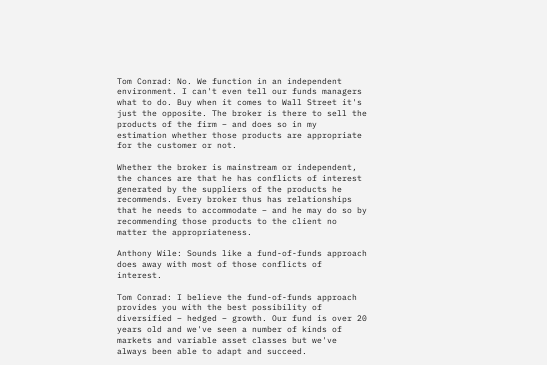Tom Conrad: No. We function in an independent environment. I can't even tell our funds managers what to do. Buy when it comes to Wall Street it's just the opposite. The broker is there to sell the products of the firm – and does so in my estimation whether those products are appropriate for the customer or not.

Whether the broker is mainstream or independent, the chances are that he has conflicts of interest generated by the suppliers of the products he recommends. Every broker thus has relationships that he needs to accommodate – and he may do so by recommending those products to the client no matter the appropriateness.

Anthony Wile: Sounds like a fund-of-funds approach does away with most of those conflicts of interest.

Tom Conrad: I believe the fund-of-funds approach provides you with the best possibility of diversified – hedged – growth. Our fund is over 20 years old and we've seen a number of kinds of markets and variable asset classes but we've always been able to adapt and succeed.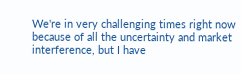We're in very challenging times right now because of all the uncertainty and market interference, but I have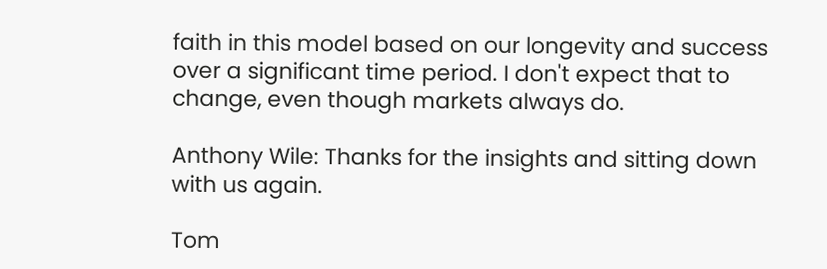faith in this model based on our longevity and success over a significant time period. I don't expect that to change, even though markets always do.

Anthony Wile: Thanks for the insights and sitting down with us again.

Tom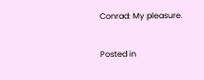Conrad: My pleasure.

Posted in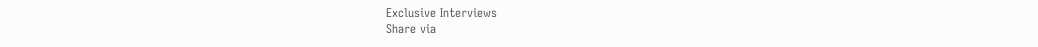Exclusive Interviews
Share via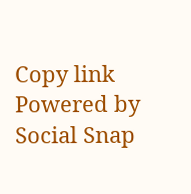Copy link
Powered by Social Snap